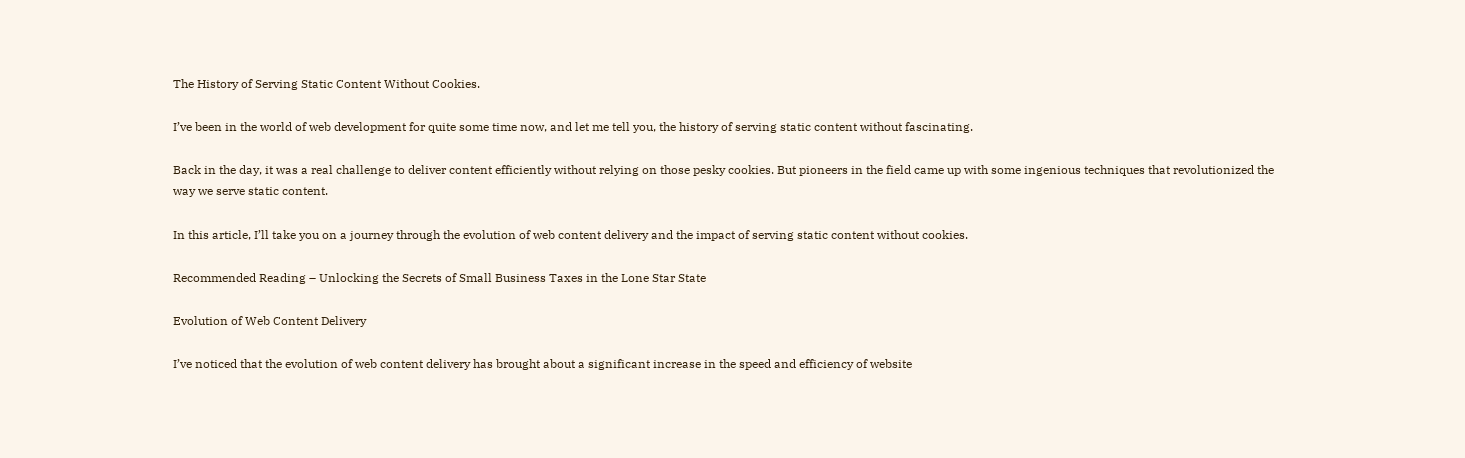The History of Serving Static Content Without Cookies.

I’ve been in the world of web development for quite some time now, and let me tell you, the history of serving static content without fascinating.

Back in the day, it was a real challenge to deliver content efficiently without relying on those pesky cookies. But pioneers in the field came up with some ingenious techniques that revolutionized the way we serve static content.

In this article, I’ll take you on a journey through the evolution of web content delivery and the impact of serving static content without cookies.

Recommended Reading – Unlocking the Secrets of Small Business Taxes in the Lone Star State

Evolution of Web Content Delivery

I’ve noticed that the evolution of web content delivery has brought about a significant increase in the speed and efficiency of website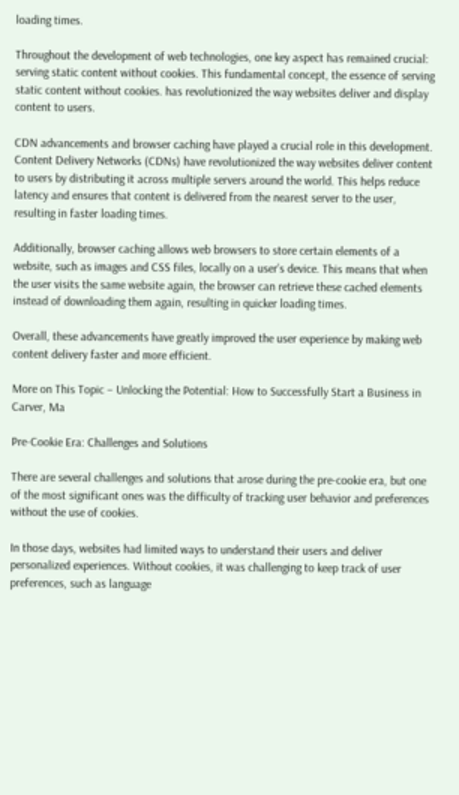loading times.

Throughout the development of web technologies, one key aspect has remained crucial: serving static content without cookies. This fundamental concept, the essence of serving static content without cookies. has revolutionized the way websites deliver and display content to users.

CDN advancements and browser caching have played a crucial role in this development. Content Delivery Networks (CDNs) have revolutionized the way websites deliver content to users by distributing it across multiple servers around the world. This helps reduce latency and ensures that content is delivered from the nearest server to the user, resulting in faster loading times.

Additionally, browser caching allows web browsers to store certain elements of a website, such as images and CSS files, locally on a user’s device. This means that when the user visits the same website again, the browser can retrieve these cached elements instead of downloading them again, resulting in quicker loading times.

Overall, these advancements have greatly improved the user experience by making web content delivery faster and more efficient.

More on This Topic – Unlocking the Potential: How to Successfully Start a Business in Carver, Ma

Pre-Cookie Era: Challenges and Solutions

There are several challenges and solutions that arose during the pre-cookie era, but one of the most significant ones was the difficulty of tracking user behavior and preferences without the use of cookies.

In those days, websites had limited ways to understand their users and deliver personalized experiences. Without cookies, it was challenging to keep track of user preferences, such as language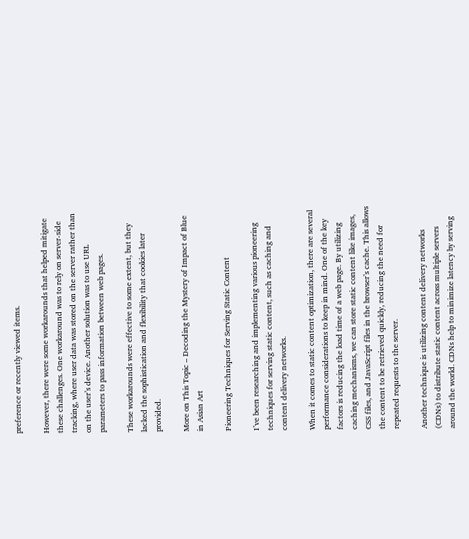preference or recently viewed items.

However, there were some workarounds that helped mitigate these challenges. One workaround was to rely on server-side tracking, where user data was stored on the server rather than on the user’s device. Another solution was to use URL parameters to pass information between web pages.

These workarounds were effective to some extent, but they lacked the sophistication and flexibility that cookies later provided.

More on This Topic – Decoding the Mystery of Impact of Blue in Asian Art

Pioneering Techniques for Serving Static Content

I’ve been researching and implementing various pioneering techniques for serving static content, such as caching and content delivery networks.

When it comes to static content optimization, there are several performance considerations to keep in mind. One of the key factors is reducing the load time of a web page. By utilizing caching mechanisms, we can store static content like images, CSS files, and JavaScript files in the browser’s cache. This allows the content to be retrieved quickly, reducing the need for repeated requests to the server.

Another technique is utilizing content delivery networks (CDNs) to distribute static content across multiple servers around the world. CDNs help to minimize latency by serving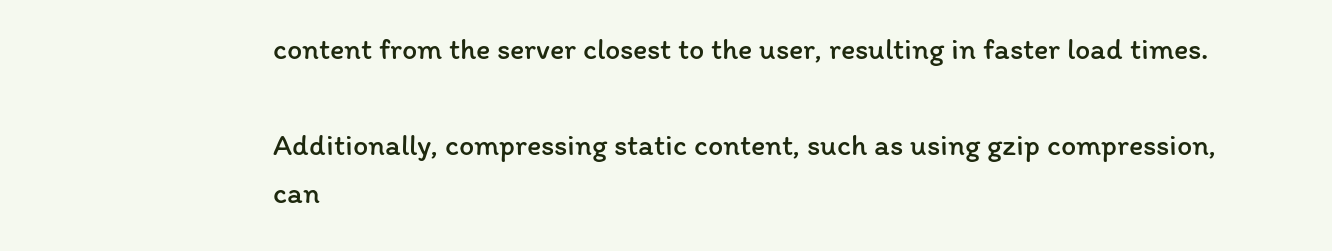content from the server closest to the user, resulting in faster load times.

Additionally, compressing static content, such as using gzip compression, can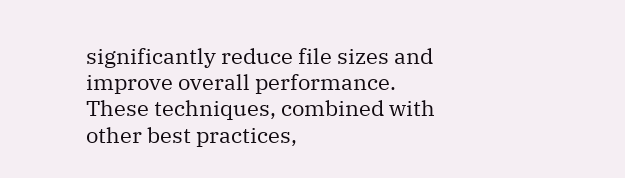significantly reduce file sizes and improve overall performance. These techniques, combined with other best practices,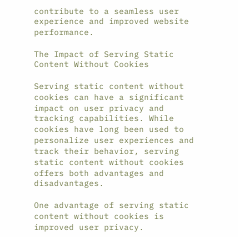contribute to a seamless user experience and improved website performance.

The Impact of Serving Static Content Without Cookies

Serving static content without cookies can have a significant impact on user privacy and tracking capabilities. While cookies have long been used to personalize user experiences and track their behavior, serving static content without cookies offers both advantages and disadvantages.

One advantage of serving static content without cookies is improved user privacy.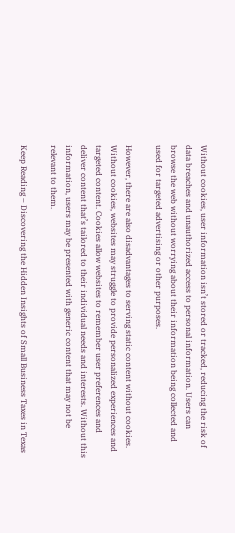Without cookies, user information isn’t stored or tracked, reducing the risk of data breaches and unauthorized access to personal information. Users can browse the web without worrying about their information being collected and used for targeted advertising or other purposes.

However, there are also disadvantages to serving static content without cookies. Without cookies, websites may struggle to provide personalized experiences and targeted content. Cookies allow websites to remember user preferences and deliver content that’s tailored to their individual needs and interests. Without this information, users may be presented with generic content that may not be relevant to them.

Keep Reading – Discovering the Hidden Insights of Small Business Taxes in Texas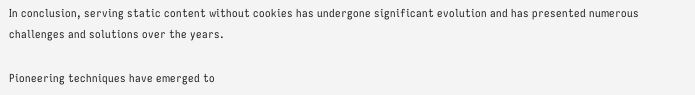In conclusion, serving static content without cookies has undergone significant evolution and has presented numerous challenges and solutions over the years.

Pioneering techniques have emerged to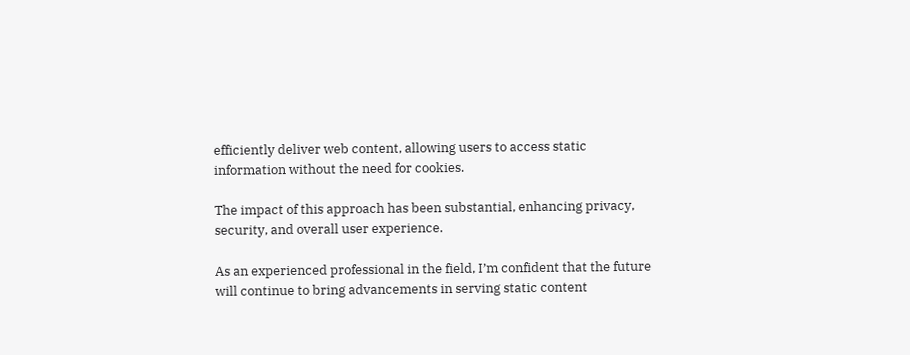efficiently deliver web content, allowing users to access static information without the need for cookies.

The impact of this approach has been substantial, enhancing privacy, security, and overall user experience.

As an experienced professional in the field, I’m confident that the future will continue to bring advancements in serving static content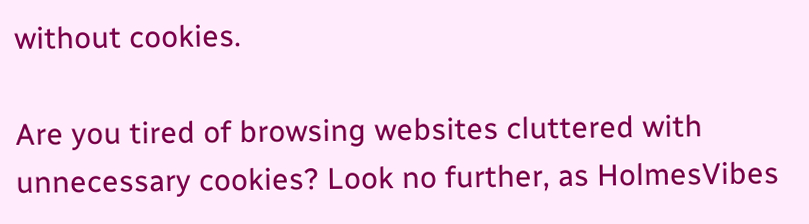without cookies.

Are you tired of browsing websites cluttered with unnecessary cookies? Look no further, as HolmesVibes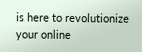is here to revolutionize your online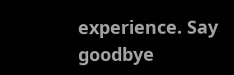experience. Say goodbye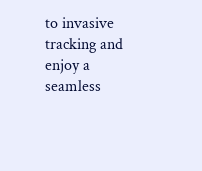to invasive tracking and enjoy a seamless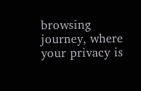browsing journey, where your privacy is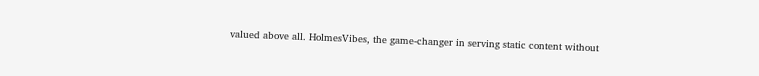valued above all. HolmesVibes, the game-changer in serving static content without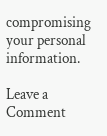compromising your personal information.

Leave a Comment